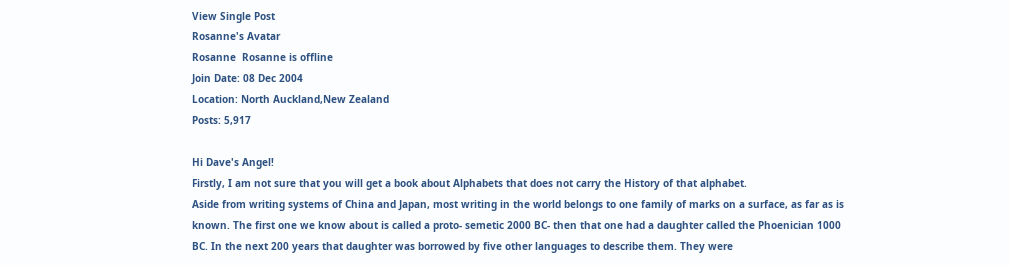View Single Post
Rosanne's Avatar
Rosanne  Rosanne is offline
Join Date: 08 Dec 2004
Location: North Auckland,New Zealand
Posts: 5,917

Hi Dave's Angel!
Firstly, I am not sure that you will get a book about Alphabets that does not carry the History of that alphabet.
Aside from writing systems of China and Japan, most writing in the world belongs to one family of marks on a surface, as far as is known. The first one we know about is called a proto- semetic 2000 BC- then that one had a daughter called the Phoenician 1000 BC. In the next 200 years that daughter was borrowed by five other languages to describe them. They were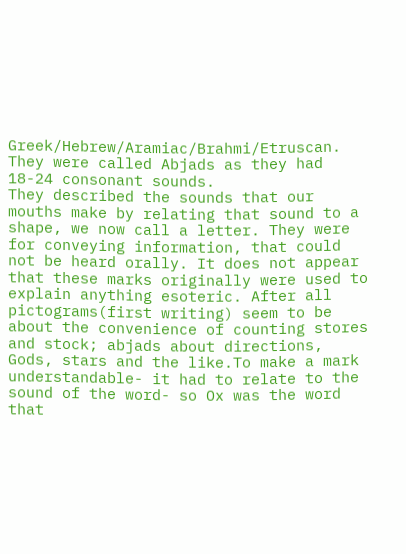Greek/Hebrew/Aramiac/Brahmi/Etruscan. They were called Abjads as they had 18-24 consonant sounds.
They described the sounds that our mouths make by relating that sound to a shape, we now call a letter. They were for conveying information, that could not be heard orally. It does not appear that these marks originally were used to explain anything esoteric. After all pictograms(first writing) seem to be about the convenience of counting stores and stock; abjads about directions, Gods, stars and the like.To make a mark understandable- it had to relate to the sound of the word- so Ox was the word that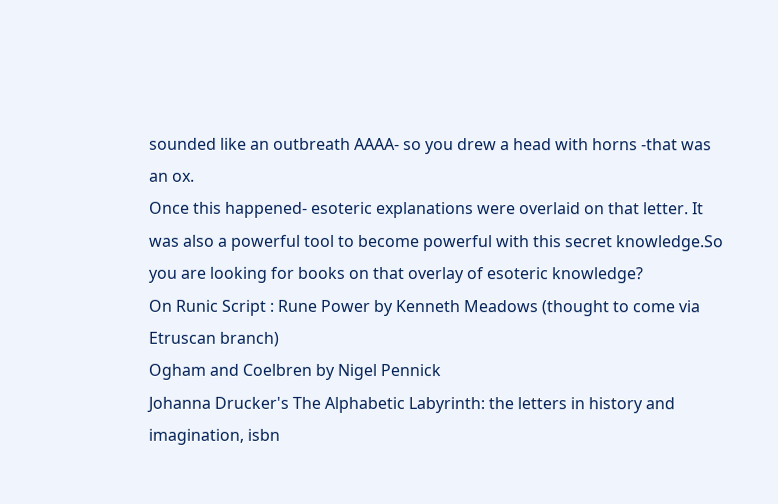sounded like an outbreath AAAA- so you drew a head with horns -that was an ox.
Once this happened- esoteric explanations were overlaid on that letter. It was also a powerful tool to become powerful with this secret knowledge.So you are looking for books on that overlay of esoteric knowledge?
On Runic Script : Rune Power by Kenneth Meadows (thought to come via Etruscan branch)
Ogham and Coelbren by Nigel Pennick
Johanna Drucker's The Alphabetic Labyrinth: the letters in history and imagination, isbn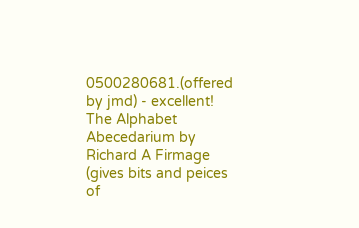0500280681.(offered by jmd) - excellent!
The Alphabet Abecedarium by Richard A Firmage (gives bits and peices of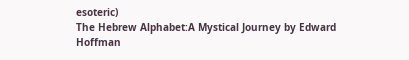esoteric)
The Hebrew Alphabet:A Mystical Journey by Edward Hoffman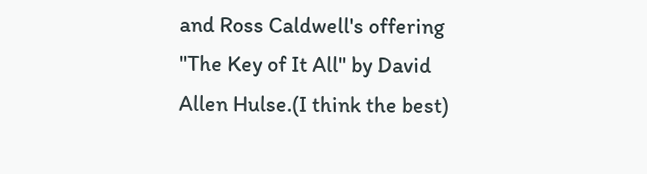and Ross Caldwell's offering "The Key of It All" by David Allen Hulse.(I think the best)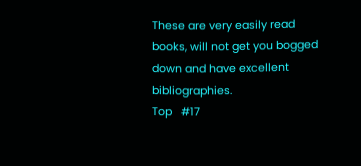These are very easily read books, will not get you bogged down and have excellent bibliographies.
Top   #17